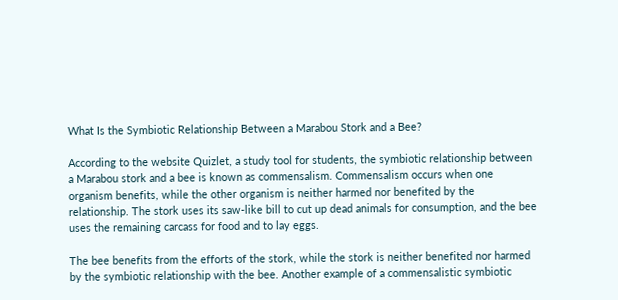What Is the Symbiotic Relationship Between a Marabou Stork and a Bee?

According to the website Quizlet, a study tool for students, the symbiotic relationship between a Marabou stork and a bee is known as commensalism. Commensalism occurs when one organism benefits, while the other organism is neither harmed nor benefited by the relationship. The stork uses its saw-like bill to cut up dead animals for consumption, and the bee uses the remaining carcass for food and to lay eggs.

The bee benefits from the efforts of the stork, while the stork is neither benefited nor harmed by the symbiotic relationship with the bee. Another example of a commensalistic symbiotic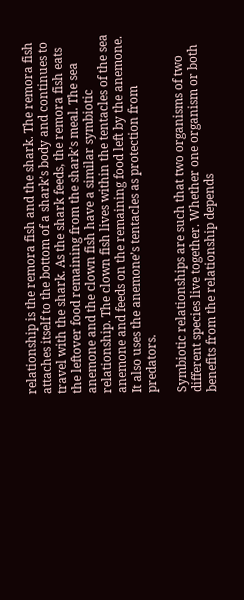relationship is the remora fish and the shark. The remora fish attaches itself to the bottom of a shark’s body and continues to travel with the shark. As the shark feeds, the remora fish eats the leftover food remaining from the shark’s meal. The sea anemone and the clown fish have a similar symbiotic relationship. The clown fish lives within the tentacles of the sea anemone and feeds on the remaining food left by the anemone. It also uses the anemone’s tentacles as protection from predators.

Symbiotic relationships are such that two organisms of two different species live together. Whether one organism or both benefits from the relationship depends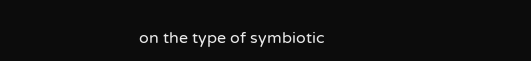on the type of symbiotic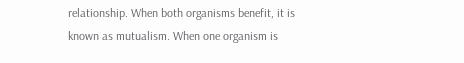relationship. When both organisms benefit, it is known as mutualism. When one organism is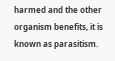harmed and the other organism benefits, it is known as parasitism.